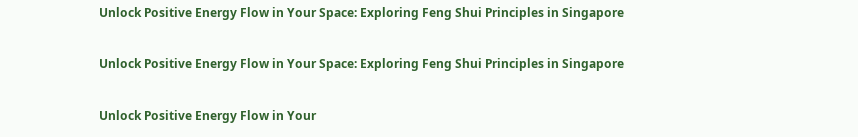Unlock Positive Energy Flow in Your Space: Exploring Feng Shui Principles in Singapore

Unlock Positive Energy Flow in Your Space: Exploring Feng Shui Principles in Singapore

Unlock Positive Energy Flow in Your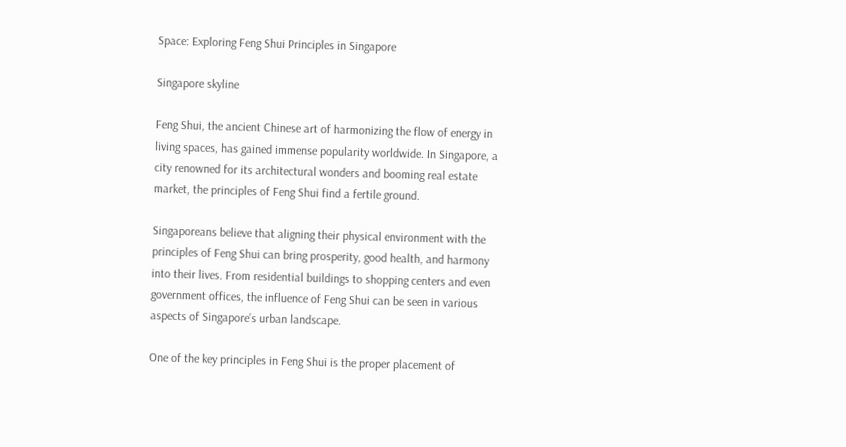Space: Exploring Feng Shui Principles in Singapore

Singapore skyline

Feng Shui, the ancient Chinese art of harmonizing the flow of energy in living spaces, has gained immense popularity worldwide. In Singapore, a city renowned for its architectural wonders and booming real estate market, the principles of Feng Shui find a fertile ground.

Singaporeans believe that aligning their physical environment with the principles of Feng Shui can bring prosperity, good health, and harmony into their lives. From residential buildings to shopping centers and even government offices, the influence of Feng Shui can be seen in various aspects of Singapore’s urban landscape.

One of the key principles in Feng Shui is the proper placement of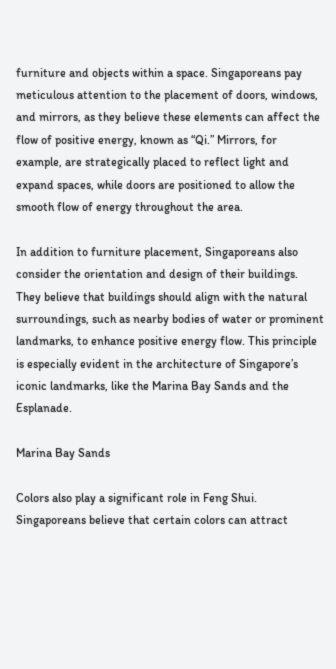furniture and objects within a space. Singaporeans pay meticulous attention to the placement of doors, windows, and mirrors, as they believe these elements can affect the flow of positive energy, known as “Qi.” Mirrors, for example, are strategically placed to reflect light and expand spaces, while doors are positioned to allow the smooth flow of energy throughout the area.

In addition to furniture placement, Singaporeans also consider the orientation and design of their buildings. They believe that buildings should align with the natural surroundings, such as nearby bodies of water or prominent landmarks, to enhance positive energy flow. This principle is especially evident in the architecture of Singapore’s iconic landmarks, like the Marina Bay Sands and the Esplanade.

Marina Bay Sands

Colors also play a significant role in Feng Shui. Singaporeans believe that certain colors can attract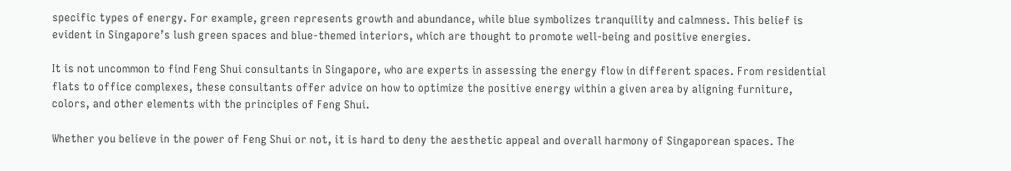specific types of energy. For example, green represents growth and abundance, while blue symbolizes tranquility and calmness. This belief is evident in Singapore’s lush green spaces and blue-themed interiors, which are thought to promote well-being and positive energies.

It is not uncommon to find Feng Shui consultants in Singapore, who are experts in assessing the energy flow in different spaces. From residential flats to office complexes, these consultants offer advice on how to optimize the positive energy within a given area by aligning furniture, colors, and other elements with the principles of Feng Shui.

Whether you believe in the power of Feng Shui or not, it is hard to deny the aesthetic appeal and overall harmony of Singaporean spaces. The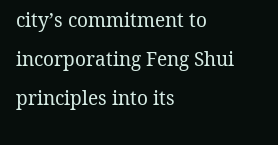city’s commitment to incorporating Feng Shui principles into its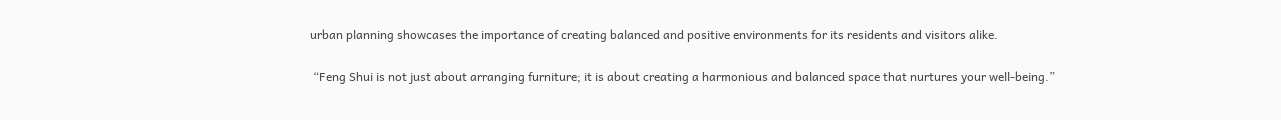urban planning showcases the importance of creating balanced and positive environments for its residents and visitors alike.

 “Feng Shui is not just about arranging furniture; it is about creating a harmonious and balanced space that nurtures your well-being.”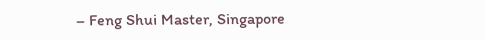– Feng Shui Master, Singapore